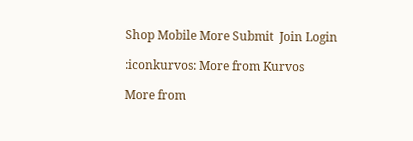Shop Mobile More Submit  Join Login

:iconkurvos: More from Kurvos

More from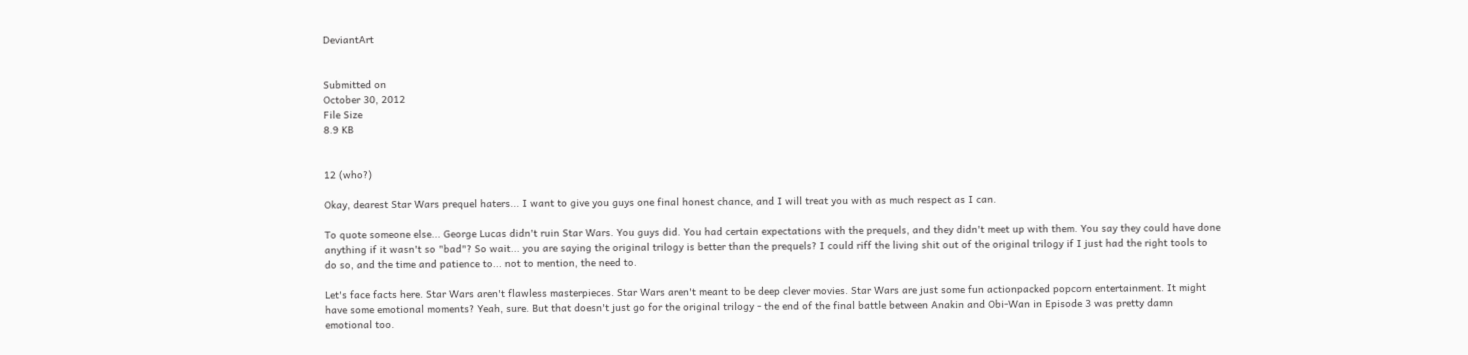DeviantArt


Submitted on
October 30, 2012
File Size
8.9 KB


12 (who?)

Okay, dearest Star Wars prequel haters... I want to give you guys one final honest chance, and I will treat you with as much respect as I can.

To quote someone else... George Lucas didn't ruin Star Wars. You guys did. You had certain expectations with the prequels, and they didn't meet up with them. You say they could have done anything if it wasn't so "bad"? So wait... you are saying the original trilogy is better than the prequels? I could riff the living shit out of the original trilogy if I just had the right tools to do so, and the time and patience to... not to mention, the need to.

Let's face facts here. Star Wars aren't flawless masterpieces. Star Wars aren't meant to be deep clever movies. Star Wars are just some fun actionpacked popcorn entertainment. It might have some emotional moments? Yeah, sure. But that doesn't just go for the original trilogy - the end of the final battle between Anakin and Obi-Wan in Episode 3 was pretty damn emotional too.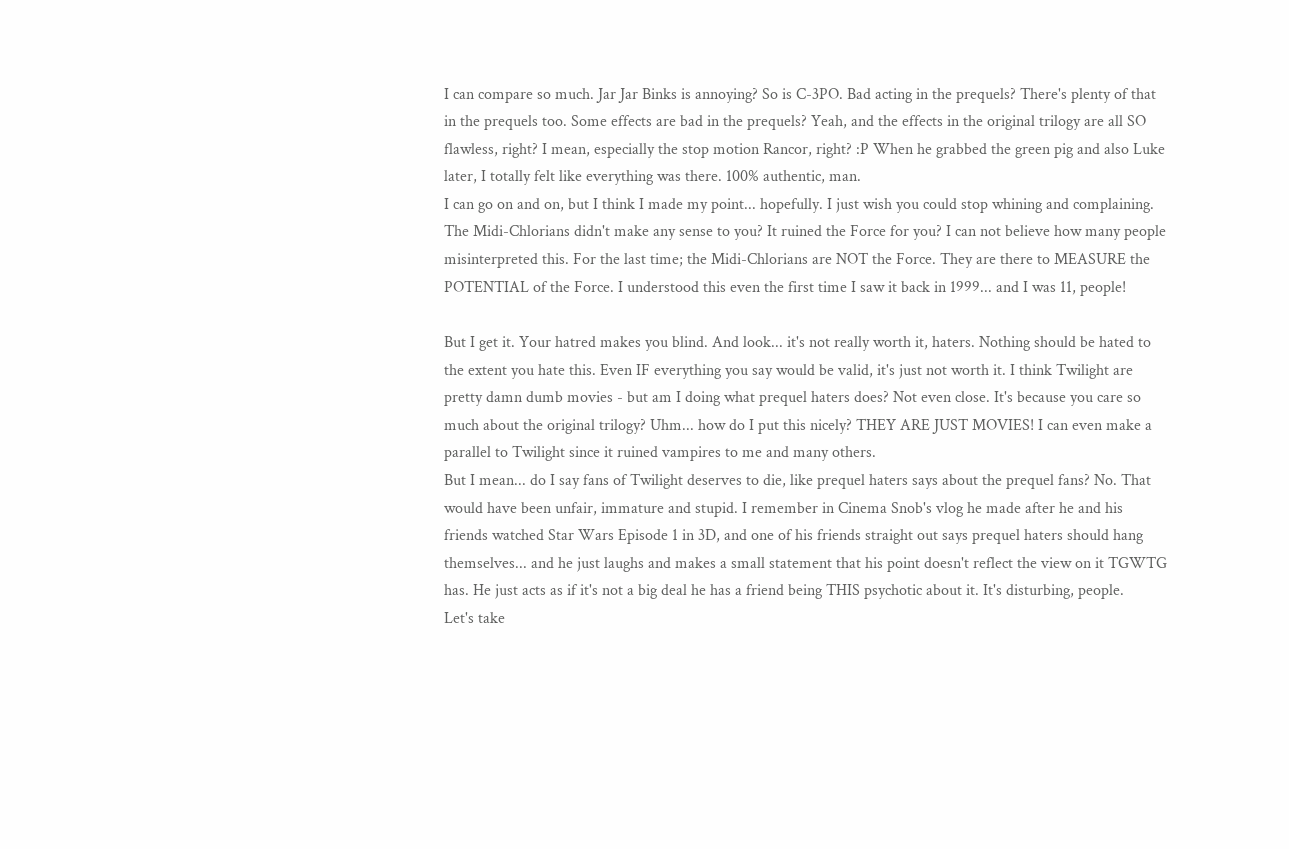I can compare so much. Jar Jar Binks is annoying? So is C-3PO. Bad acting in the prequels? There's plenty of that in the prequels too. Some effects are bad in the prequels? Yeah, and the effects in the original trilogy are all SO flawless, right? I mean, especially the stop motion Rancor, right? :P When he grabbed the green pig and also Luke later, I totally felt like everything was there. 100% authentic, man.
I can go on and on, but I think I made my point... hopefully. I just wish you could stop whining and complaining. The Midi-Chlorians didn't make any sense to you? It ruined the Force for you? I can not believe how many people misinterpreted this. For the last time; the Midi-Chlorians are NOT the Force. They are there to MEASURE the POTENTIAL of the Force. I understood this even the first time I saw it back in 1999... and I was 11, people!

But I get it. Your hatred makes you blind. And look... it's not really worth it, haters. Nothing should be hated to the extent you hate this. Even IF everything you say would be valid, it's just not worth it. I think Twilight are pretty damn dumb movies - but am I doing what prequel haters does? Not even close. It's because you care so much about the original trilogy? Uhm... how do I put this nicely? THEY ARE JUST MOVIES! I can even make a parallel to Twilight since it ruined vampires to me and many others.
But I mean... do I say fans of Twilight deserves to die, like prequel haters says about the prequel fans? No. That would have been unfair, immature and stupid. I remember in Cinema Snob's vlog he made after he and his friends watched Star Wars Episode 1 in 3D, and one of his friends straight out says prequel haters should hang themselves... and he just laughs and makes a small statement that his point doesn't reflect the view on it TGWTG has. He just acts as if it's not a big deal he has a friend being THIS psychotic about it. It's disturbing, people.
Let's take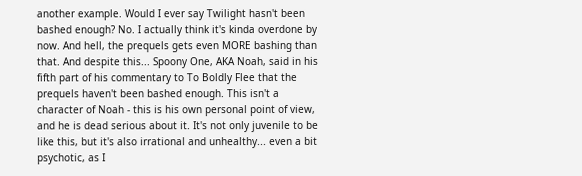another example. Would I ever say Twilight hasn't been bashed enough? No. I actually think it's kinda overdone by now. And hell, the prequels gets even MORE bashing than that. And despite this... Spoony One, AKA Noah, said in his fifth part of his commentary to To Boldly Flee that the prequels haven't been bashed enough. This isn't a character of Noah - this is his own personal point of view, and he is dead serious about it. It's not only juvenile to be like this, but it's also irrational and unhealthy... even a bit psychotic, as I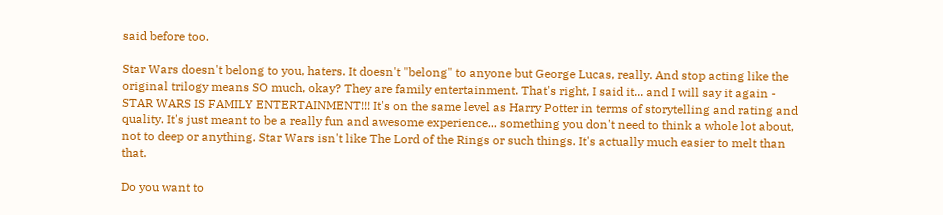said before too.

Star Wars doesn't belong to you, haters. It doesn't "belong" to anyone but George Lucas, really. And stop acting like the original trilogy means SO much, okay? They are family entertainment. That's right, I said it... and I will say it again - STAR WARS IS FAMILY ENTERTAINMENT!!! It's on the same level as Harry Potter in terms of storytelling and rating and quality. It's just meant to be a really fun and awesome experience... something you don't need to think a whole lot about, not to deep or anything. Star Wars isn't like The Lord of the Rings or such things. It's actually much easier to melt than that.

Do you want to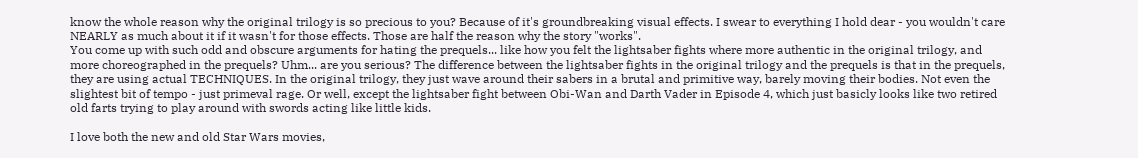know the whole reason why the original trilogy is so precious to you? Because of it's groundbreaking visual effects. I swear to everything I hold dear - you wouldn't care NEARLY as much about it if it wasn't for those effects. Those are half the reason why the story "works".
You come up with such odd and obscure arguments for hating the prequels... like how you felt the lightsaber fights where more authentic in the original trilogy, and more choreographed in the prequels? Uhm... are you serious? The difference between the lightsaber fights in the original trilogy and the prequels is that in the prequels, they are using actual TECHNIQUES. In the original trilogy, they just wave around their sabers in a brutal and primitive way, barely moving their bodies. Not even the slightest bit of tempo - just primeval rage. Or well, except the lightsaber fight between Obi-Wan and Darth Vader in Episode 4, which just basicly looks like two retired old farts trying to play around with swords acting like little kids.

I love both the new and old Star Wars movies,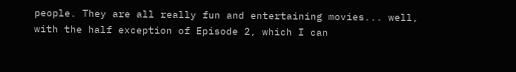people. They are all really fun and entertaining movies... well, with the half exception of Episode 2, which I can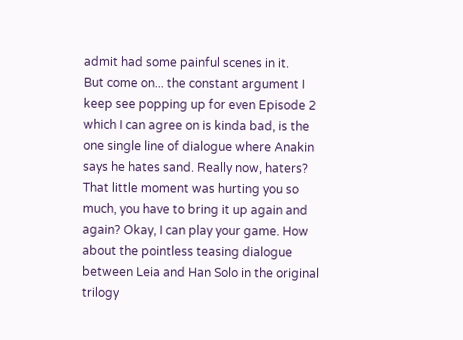admit had some painful scenes in it.
But come on... the constant argument I keep see popping up for even Episode 2 which I can agree on is kinda bad, is the one single line of dialogue where Anakin says he hates sand. Really now, haters? That little moment was hurting you so much, you have to bring it up again and again? Okay, I can play your game. How about the pointless teasing dialogue between Leia and Han Solo in the original trilogy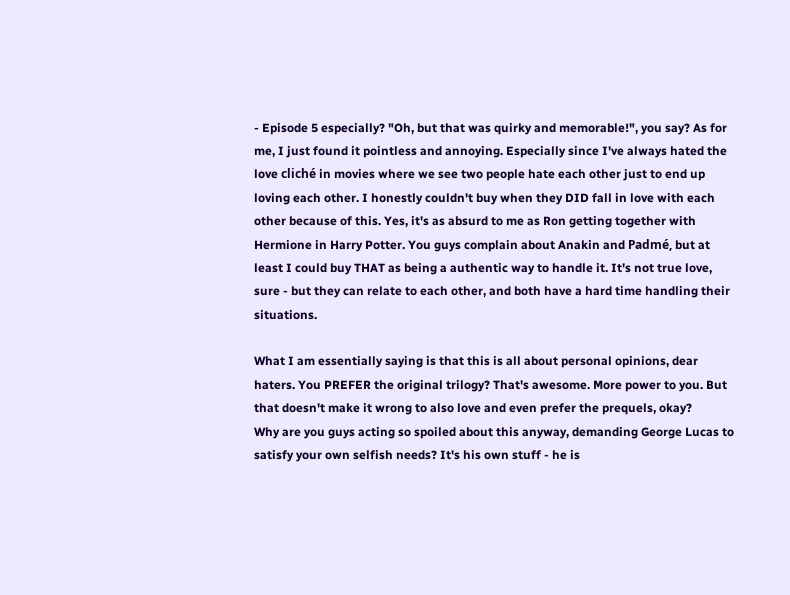- Episode 5 especially? "Oh, but that was quirky and memorable!", you say? As for me, I just found it pointless and annoying. Especially since I've always hated the love cliché in movies where we see two people hate each other just to end up loving each other. I honestly couldn't buy when they DID fall in love with each other because of this. Yes, it's as absurd to me as Ron getting together with Hermione in Harry Potter. You guys complain about Anakin and Padmé, but at least I could buy THAT as being a authentic way to handle it. It's not true love, sure - but they can relate to each other, and both have a hard time handling their situations.

What I am essentially saying is that this is all about personal opinions, dear haters. You PREFER the original trilogy? That's awesome. More power to you. But that doesn't make it wrong to also love and even prefer the prequels, okay?
Why are you guys acting so spoiled about this anyway, demanding George Lucas to satisfy your own selfish needs? It's his own stuff - he is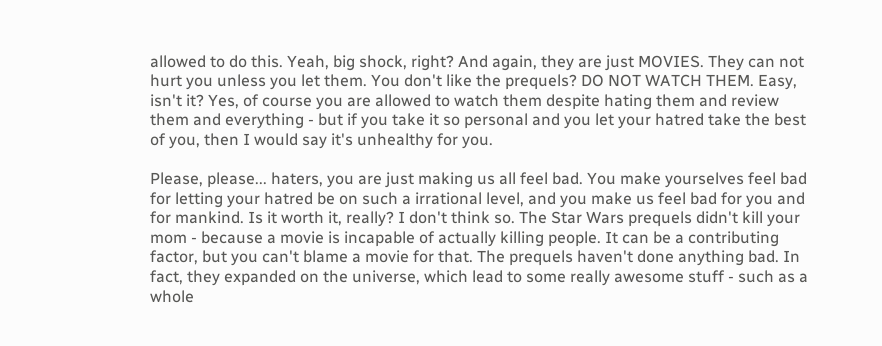allowed to do this. Yeah, big shock, right? And again, they are just MOVIES. They can not hurt you unless you let them. You don't like the prequels? DO NOT WATCH THEM. Easy, isn't it? Yes, of course you are allowed to watch them despite hating them and review them and everything - but if you take it so personal and you let your hatred take the best of you, then I would say it's unhealthy for you.

Please, please... haters, you are just making us all feel bad. You make yourselves feel bad for letting your hatred be on such a irrational level, and you make us feel bad for you and for mankind. Is it worth it, really? I don't think so. The Star Wars prequels didn't kill your mom - because a movie is incapable of actually killing people. It can be a contributing factor, but you can't blame a movie for that. The prequels haven't done anything bad. In fact, they expanded on the universe, which lead to some really awesome stuff - such as a whole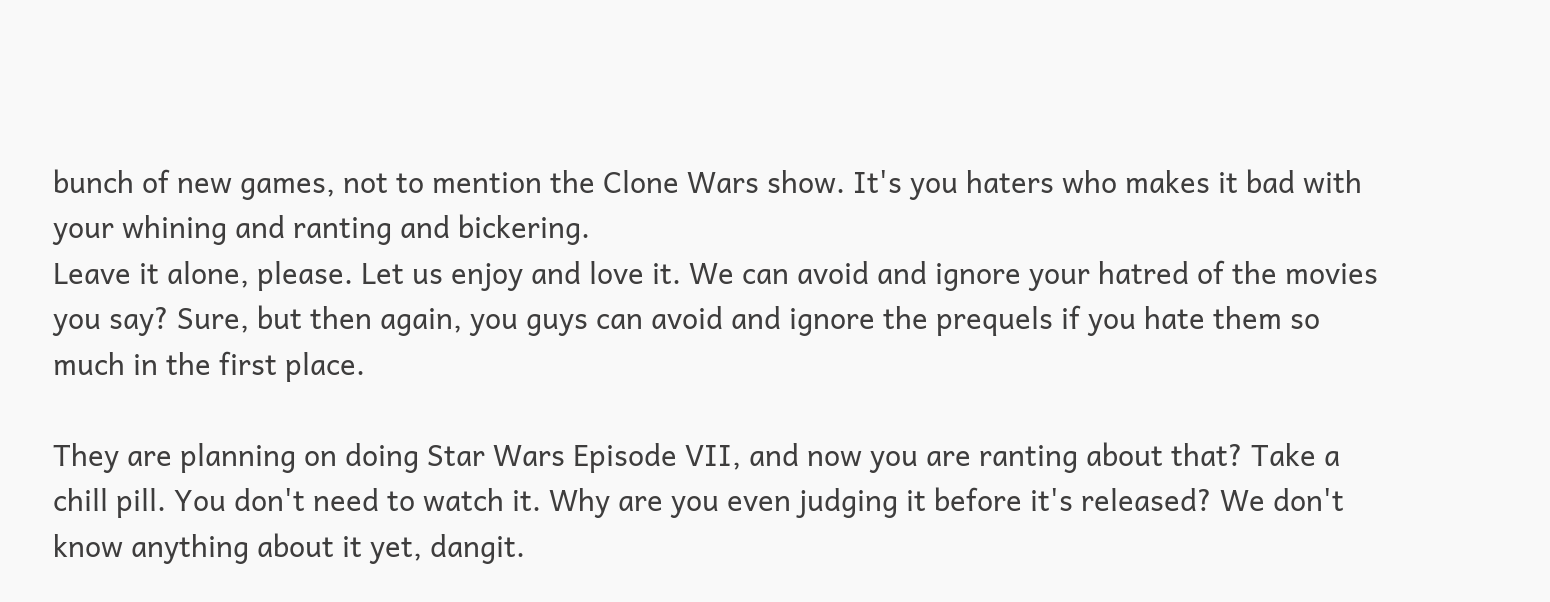bunch of new games, not to mention the Clone Wars show. It's you haters who makes it bad with your whining and ranting and bickering.
Leave it alone, please. Let us enjoy and love it. We can avoid and ignore your hatred of the movies you say? Sure, but then again, you guys can avoid and ignore the prequels if you hate them so much in the first place.

They are planning on doing Star Wars Episode VII, and now you are ranting about that? Take a chill pill. You don't need to watch it. Why are you even judging it before it's released? We don't know anything about it yet, dangit.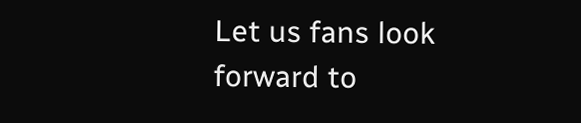Let us fans look forward to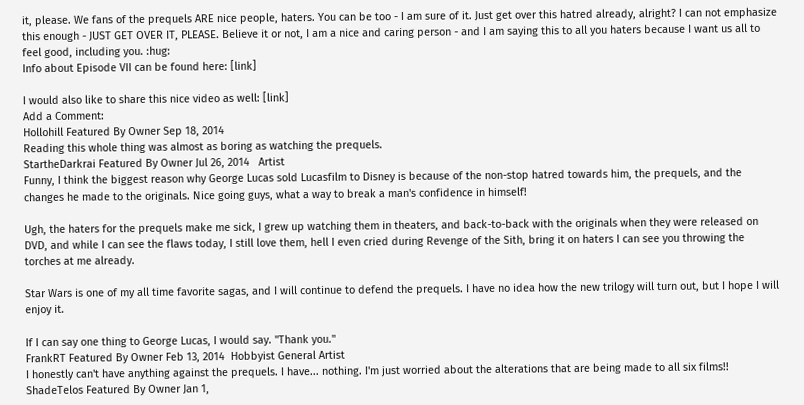it, please. We fans of the prequels ARE nice people, haters. You can be too - I am sure of it. Just get over this hatred already, alright? I can not emphasize this enough - JUST GET OVER IT, PLEASE. Believe it or not, I am a nice and caring person - and I am saying this to all you haters because I want us all to feel good, including you. :hug:
Info about Episode VII can be found here: [link]

I would also like to share this nice video as well: [link]
Add a Comment:
Hollohill Featured By Owner Sep 18, 2014
Reading this whole thing was almost as boring as watching the prequels.
StartheDarkrai Featured By Owner Jul 26, 2014   Artist
Funny, I think the biggest reason why George Lucas sold Lucasfilm to Disney is because of the non-stop hatred towards him, the prequels, and the changes he made to the originals. Nice going guys, what a way to break a man's confidence in himself!

Ugh, the haters for the prequels make me sick, I grew up watching them in theaters, and back-to-back with the originals when they were released on DVD, and while I can see the flaws today, I still love them, hell I even cried during Revenge of the Sith, bring it on haters I can see you throwing the torches at me already.

Star Wars is one of my all time favorite sagas, and I will continue to defend the prequels. I have no idea how the new trilogy will turn out, but I hope I will enjoy it.

If I can say one thing to George Lucas, I would say. "Thank you."
FrankRT Featured By Owner Feb 13, 2014  Hobbyist General Artist
I honestly can't have anything against the prequels. I have... nothing. I'm just worried about the alterations that are being made to all six films!!
ShadeTelos Featured By Owner Jan 1,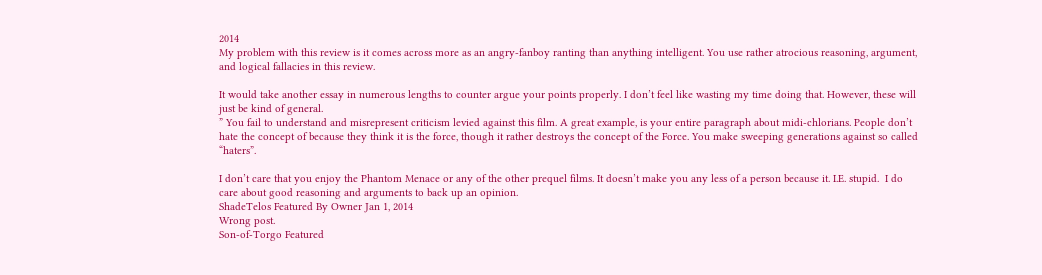2014
My problem with this review is it comes across more as an angry-fanboy ranting than anything intelligent. You use rather atrocious reasoning, argument, and logical fallacies in this review.

It would take another essay in numerous lengths to counter argue your points properly. I don’t feel like wasting my time doing that. However, these will just be kind of general.
” You fail to understand and misrepresent criticism levied against this film. A great example, is your entire paragraph about midi-chlorians. People don’t hate the concept of because they think it is the force, though it rather destroys the concept of the Force. You make sweeping generations against so called “haters”.

I don’t care that you enjoy the Phantom Menace or any of the other prequel films. It doesn’t make you any less of a person because it. I.E. stupid.  I do care about good reasoning and arguments to back up an opinion.
ShadeTelos Featured By Owner Jan 1, 2014
Wrong post.
Son-of-Torgo Featured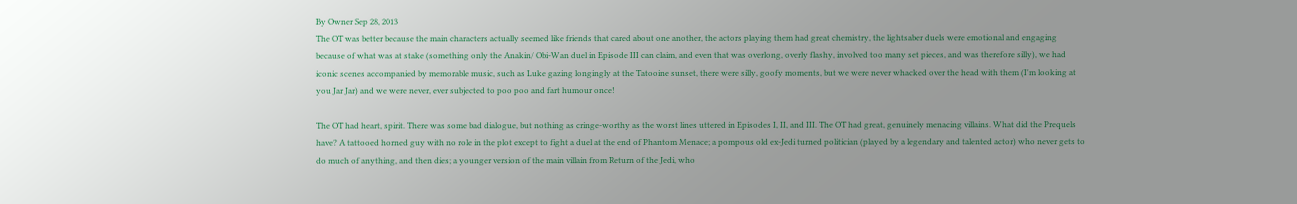By Owner Sep 28, 2013
The OT was better because the main characters actually seemed like friends that cared about one another, the actors playing them had great chemistry, the lightsaber duels were emotional and engaging because of what was at stake (something only the Anakin/ Obi-Wan duel in Episode III can claim, and even that was overlong, overly flashy, involved too many set pieces, and was therefore silly), we had iconic scenes accompanied by memorable music, such as Luke gazing longingly at the Tatooine sunset, there were silly, goofy moments, but we were never whacked over the head with them (I'm looking at you Jar Jar) and we were never, ever subjected to poo poo and fart humour once!

The OT had heart, spirit. There was some bad dialogue, but nothing as cringe-worthy as the worst lines uttered in Episodes I, II, and III. The OT had great, genuinely menacing villains. What did the Prequels have? A tattooed horned guy with no role in the plot except to fight a duel at the end of Phantom Menace; a pompous old ex-Jedi turned politician (played by a legendary and talented actor) who never gets to do much of anything, and then dies; a younger version of the main villain from Return of the Jedi, who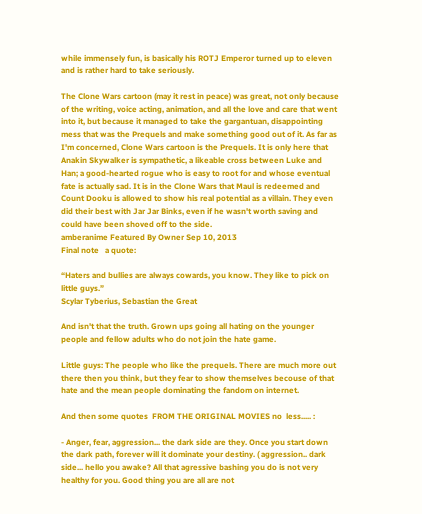while immensely fun, is basically his ROTJ Emperor turned up to eleven and is rather hard to take seriously.

The Clone Wars cartoon (may it rest in peace) was great, not only because of the writing, voice acting, animation, and all the love and care that went into it, but because it managed to take the gargantuan, disappointing mess that was the Prequels and make something good out of it. As far as I'm concerned, Clone Wars cartoon is the Prequels. It is only here that Anakin Skywalker is sympathetic, a likeable cross between Luke and Han; a good-hearted rogue who is easy to root for and whose eventual fate is actually sad. It is in the Clone Wars that Maul is redeemed and Count Dooku is allowed to show his real potential as a villain. They even did their best with Jar Jar Binks, even if he wasn't worth saving and could have been shoved off to the side.
amberanime Featured By Owner Sep 10, 2013
Final note   a quote:

“Haters and bullies are always cowards, you know. They like to pick on little guys.”
Scylar Tyberius, Sebastian the Great

And isn't that the truth. Grown ups going all hating on the younger people and fellow adults who do not join the hate game.

Little guys: The people who like the prequels. There are much more out there then you think, but they fear to show themselves becouse of that hate and the mean people dominating the fandom on internet.

And then some quotes  FROM THE ORIGINAL MOVIES no  less..... :

- Anger, fear, aggression... the dark side are they. Once you start down the dark path, forever will it dominate your destiny. ( aggression.. dark side... hello you awake? All that agressive bashing you do is not very healthy for you. Good thing you are all are not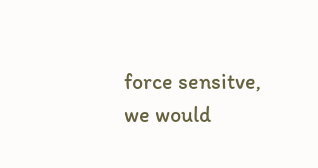force sensitve, we would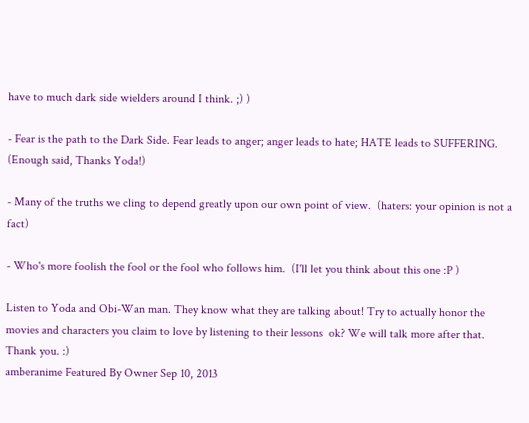have to much dark side wielders around I think. ;) )

- Fear is the path to the Dark Side. Fear leads to anger; anger leads to hate; HATE leads to SUFFERING.  (Enough said, Thanks Yoda!)

- Many of the truths we cling to depend greatly upon our own point of view.  (haters: your opinion is not a fact)

- Who's more foolish the fool or the fool who follows him.  (I'll let you think about this one :P )

Listen to Yoda and Obi-Wan man. They know what they are talking about! Try to actually honor the movies and characters you claim to love by listening to their lessons  ok? We will talk more after that. Thank you. :)
amberanime Featured By Owner Sep 10, 2013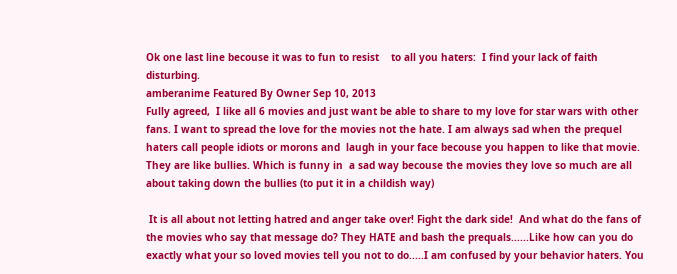Ok one last line becouse it was to fun to resist    to all you haters:  I find your lack of faith disturbing.
amberanime Featured By Owner Sep 10, 2013
Fully agreed,  I like all 6 movies and just want be able to share to my love for star wars with other fans. I want to spread the love for the movies not the hate. I am always sad when the prequel haters call people idiots or morons and  laugh in your face becouse you happen to like that movie. They are like bullies. Which is funny in  a sad way becouse the movies they love so much are all about taking down the bullies (to put it in a childish way)

 It is all about not letting hatred and anger take over! Fight the dark side!  And what do the fans of the movies who say that message do? They HATE and bash the prequals......Like how can you do exactly what your so loved movies tell you not to do.....I am confused by your behavior haters. You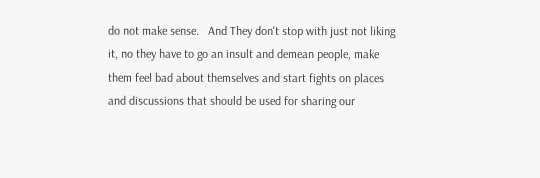do not make sense.   And They don't stop with just not liking it, no they have to go an insult and demean people, make them feel bad about themselves and start fights on places and discussions that should be used for sharing our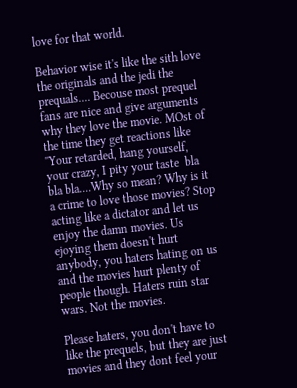love for that world.

Behavior wise it's like the sith love the originals and the jedi the prequals.... Becouse most prequel fans are nice and give arguments why they love the movie. MOst of the time they get reactions like ''Your retarded, hang yourself, your crazy, I pity your taste  bla bla bla....Why so mean? Why is it a crime to love those movies? Stop acting like a dictator and let us enjoy the damn movies. Us ejoying them doesn't hurt anybody, you haters hating on us and the movies hurt plenty of people though. Haters ruin star wars. Not the movies.

Please haters, you don't have to like the prequels, but they are just movies and they dont feel your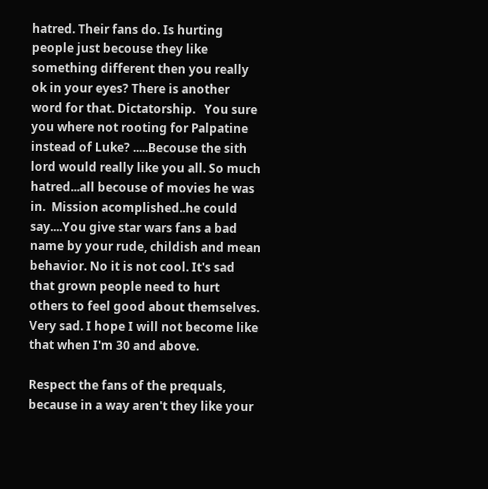hatred. Their fans do. Is hurting people just becouse they like something different then you really ok in your eyes? There is another word for that. Dictatorship.   You sure you where not rooting for Palpatine instead of Luke? .....Becouse the sith lord would really like you all. So much hatred...all becouse of movies he was in.  Mission acomplished..he could say....You give star wars fans a bad name by your rude, childish and mean behavior. No it is not cool. It's sad that grown people need to hurt others to feel good about themselves. Very sad. I hope I will not become like that when I'm 30 and above.

Respect the fans of the prequals, because in a way aren't they like your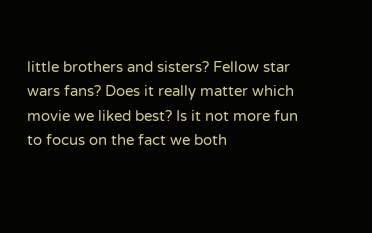little brothers and sisters? Fellow star wars fans? Does it really matter which movie we liked best? Is it not more fun to focus on the fact we both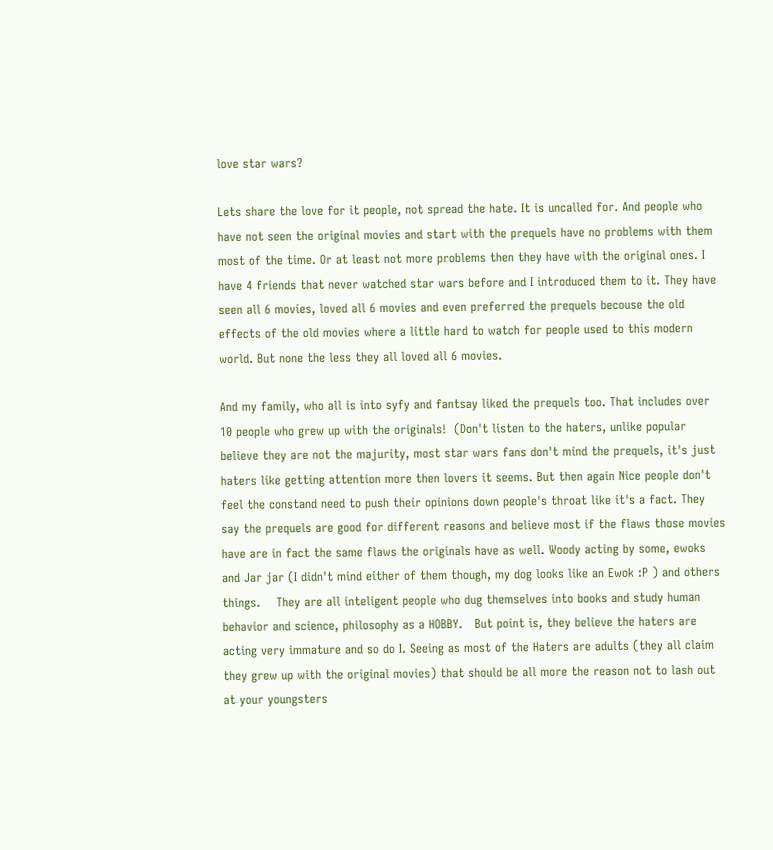love star wars?

Lets share the love for it people, not spread the hate. It is uncalled for. And people who have not seen the original movies and start with the prequels have no problems with them most of the time. Or at least not more problems then they have with the original ones. I have 4 friends that never watched star wars before and I introduced them to it. They have seen all 6 movies, loved all 6 movies and even preferred the prequels becouse the old effects of the old movies where a little hard to watch for people used to this modern world. But none the less they all loved all 6 movies.

And my family, who all is into syfy and fantsay liked the prequels too. That includes over 10 people who grew up with the originals!  (Don't listen to the haters, unlike popular believe they are not the majurity, most star wars fans don't mind the prequels, it's just haters like getting attention more then lovers it seems. But then again Nice people don't feel the constand need to push their opinions down people's throat like it's a fact. They say the prequels are good for different reasons and believe most if the flaws those movies have are in fact the same flaws the originals have as well. Woody acting by some, ewoks and Jar jar (I didn't mind either of them though, my dog looks like an Ewok :P ) and others things.    They are all inteligent people who dug themselves into books and study human behavior and science, philosophy as a HOBBY.   But point is, they believe the haters are acting very immature and so do I. Seeing as most of the Haters are adults (they all claim they grew up with the original movies) that should be all more the reason not to lash out at your youngsters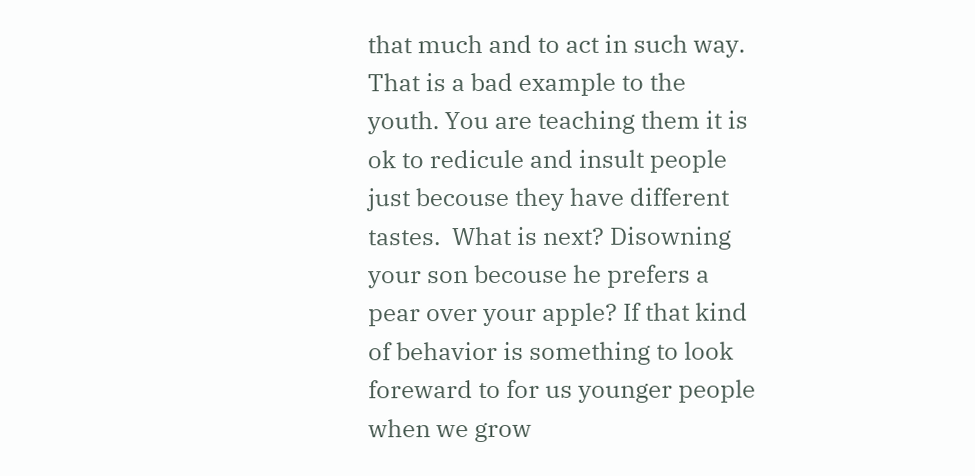that much and to act in such way. That is a bad example to the youth. You are teaching them it is ok to redicule and insult people just becouse they have different tastes.  What is next? Disowning your son becouse he prefers a pear over your apple? If that kind of behavior is something to look foreward to for us younger people when we grow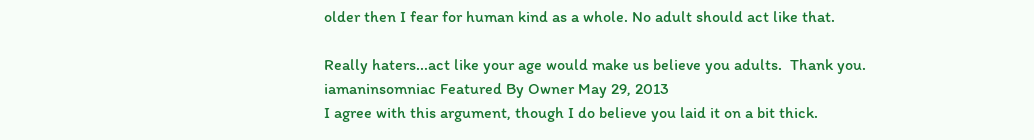older then I fear for human kind as a whole. No adult should act like that.

Really haters...act like your age would make us believe you adults.  Thank you.
iamaninsomniac Featured By Owner May 29, 2013
I agree with this argument, though I do believe you laid it on a bit thick.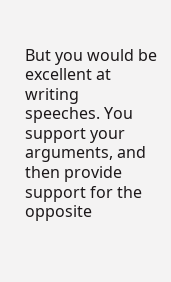But you would be excellent at writing speeches. You support your arguments, and then provide support for the opposite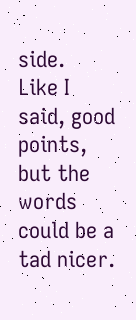side.
Like I said, good points, but the words could be a tad nicer.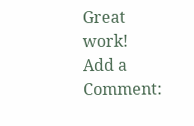Great work!
Add a Comment: